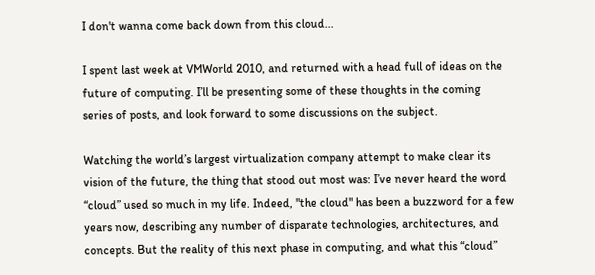I don't wanna come back down from this cloud...

I spent last week at VMWorld 2010, and returned with a head full of ideas on the future of computing. I’ll be presenting some of these thoughts in the coming series of posts, and look forward to some discussions on the subject.

Watching the world’s largest virtualization company attempt to make clear its vision of the future, the thing that stood out most was: I’ve never heard the word “cloud” used so much in my life. Indeed, "the cloud" has been a buzzword for a few years now, describing any number of disparate technologies, architectures, and concepts. But the reality of this next phase in computing, and what this “cloud”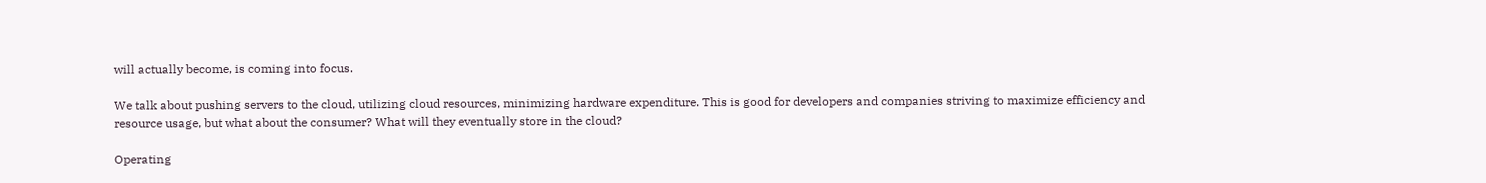will actually become, is coming into focus.

We talk about pushing servers to the cloud, utilizing cloud resources, minimizing hardware expenditure. This is good for developers and companies striving to maximize efficiency and resource usage, but what about the consumer? What will they eventually store in the cloud?

Operating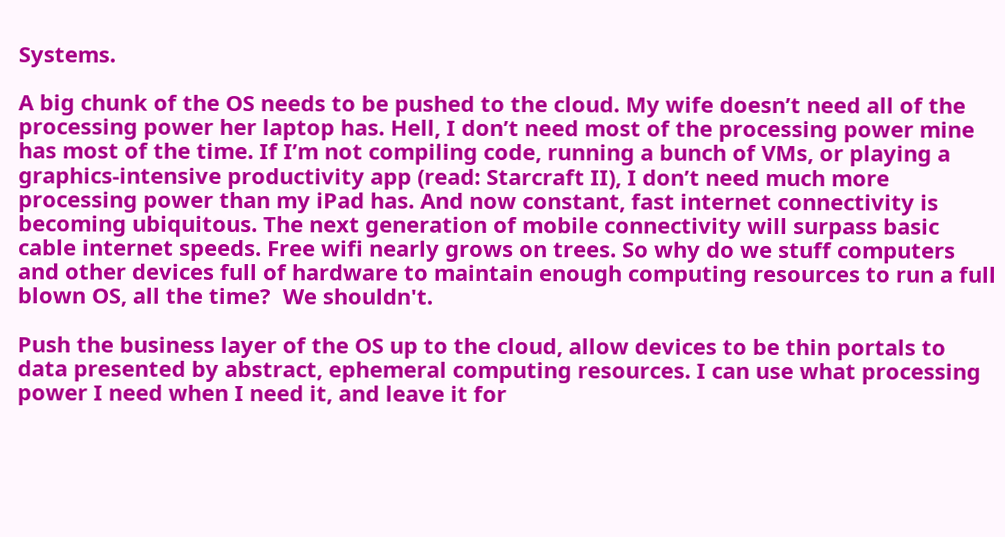Systems.

A big chunk of the OS needs to be pushed to the cloud. My wife doesn’t need all of the processing power her laptop has. Hell, I don’t need most of the processing power mine has most of the time. If I’m not compiling code, running a bunch of VMs, or playing a graphics-intensive productivity app (read: Starcraft II), I don’t need much more processing power than my iPad has. And now constant, fast internet connectivity is becoming ubiquitous. The next generation of mobile connectivity will surpass basic cable internet speeds. Free wifi nearly grows on trees. So why do we stuff computers and other devices full of hardware to maintain enough computing resources to run a full blown OS, all the time?  We shouldn't.

Push the business layer of the OS up to the cloud, allow devices to be thin portals to data presented by abstract, ephemeral computing resources. I can use what processing power I need when I need it, and leave it for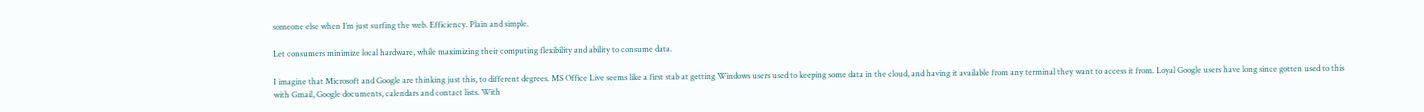someone else when I’m just surfing the web. Efficiency. Plain and simple.

Let consumers minimize local hardware, while maximizing their computing flexibility and ability to consume data.

I imagine that Microsoft and Google are thinking just this, to different degrees. MS Office Live seems like a first stab at getting Windows users used to keeping some data in the cloud, and having it available from any terminal they want to access it from. Loyal Google users have long since gotten used to this with Gmail, Google documents, calendars and contact lists. With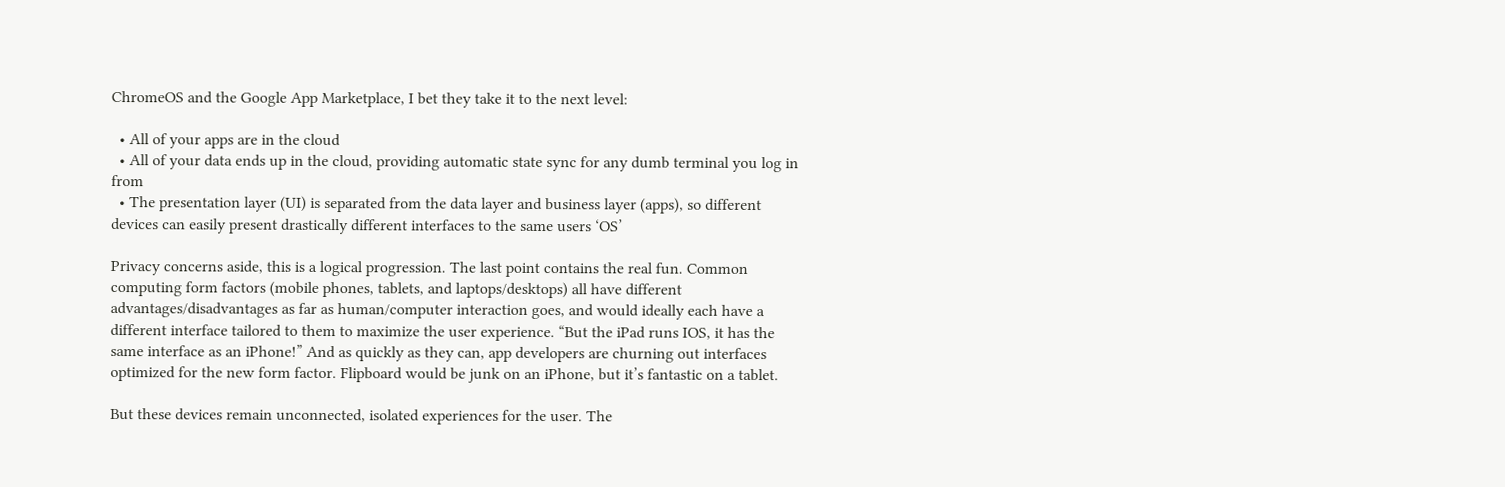ChromeOS and the Google App Marketplace, I bet they take it to the next level:

  • All of your apps are in the cloud
  • All of your data ends up in the cloud, providing automatic state sync for any dumb terminal you log in from
  • The presentation layer (UI) is separated from the data layer and business layer (apps), so different devices can easily present drastically different interfaces to the same users ‘OS’

Privacy concerns aside, this is a logical progression. The last point contains the real fun. Common computing form factors (mobile phones, tablets, and laptops/desktops) all have different advantages/disadvantages as far as human/computer interaction goes, and would ideally each have a different interface tailored to them to maximize the user experience. “But the iPad runs IOS, it has the same interface as an iPhone!” And as quickly as they can, app developers are churning out interfaces optimized for the new form factor. Flipboard would be junk on an iPhone, but it’s fantastic on a tablet.

But these devices remain unconnected, isolated experiences for the user. The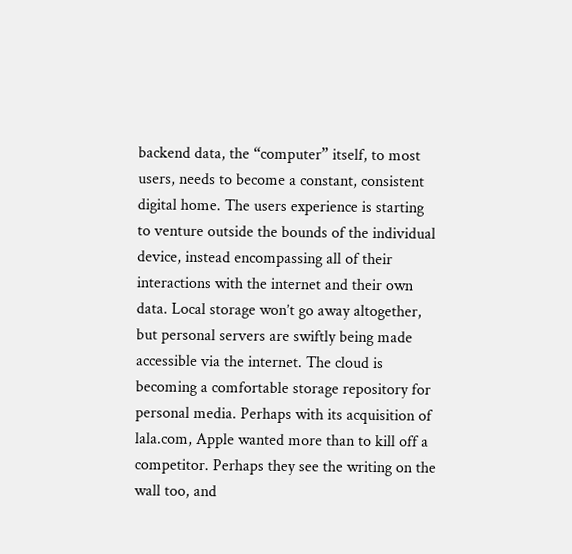backend data, the “computer” itself, to most users, needs to become a constant, consistent digital home. The users experience is starting to venture outside the bounds of the individual device, instead encompassing all of their interactions with the internet and their own data. Local storage won’t go away altogether, but personal servers are swiftly being made accessible via the internet. The cloud is becoming a comfortable storage repository for personal media. Perhaps with its acquisition of lala.com, Apple wanted more than to kill off a competitor. Perhaps they see the writing on the wall too, and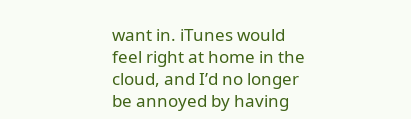want in. iTunes would feel right at home in the cloud, and I’d no longer be annoyed by having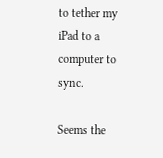to tether my iPad to a computer to sync.

Seems the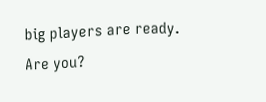big players are ready.  Are you?